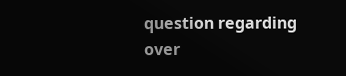question regarding over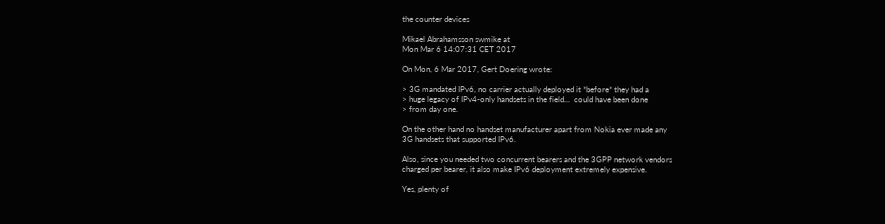the counter devices

Mikael Abrahamsson swmike at
Mon Mar 6 14:07:31 CET 2017

On Mon, 6 Mar 2017, Gert Doering wrote:

> 3G mandated IPv6, no carrier actually deployed it *before* they had a
> huge legacy of IPv4-only handsets in the field...  could have been done
> from day one.

On the other hand no handset manufacturer apart from Nokia ever made any
3G handsets that supported IPv6.

Also, since you needed two concurrent bearers and the 3GPP network vendors
charged per bearer, it also make IPv6 deployment extremely expensive.

Yes, plenty of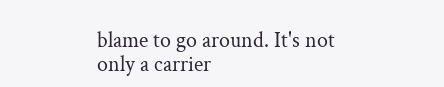blame to go around. It's not only a carrier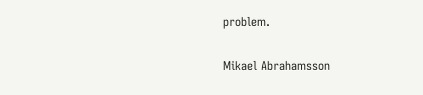problem.

Mikael Abrahamsson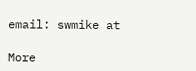email: swmike at

More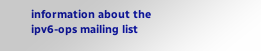information about the ipv6-ops mailing list